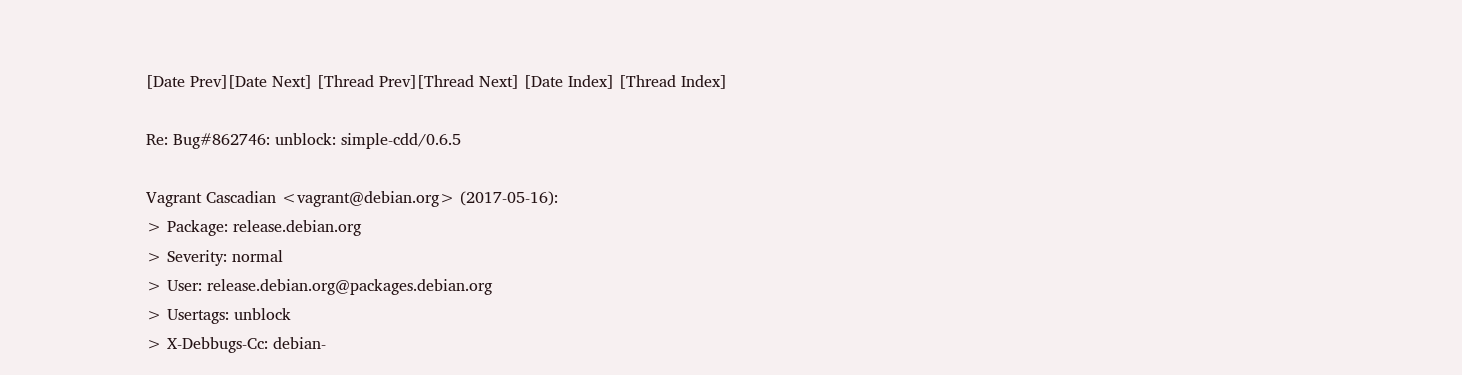[Date Prev][Date Next] [Thread Prev][Thread Next] [Date Index] [Thread Index]

Re: Bug#862746: unblock: simple-cdd/0.6.5

Vagrant Cascadian <vagrant@debian.org> (2017-05-16):
> Package: release.debian.org
> Severity: normal
> User: release.debian.org@packages.debian.org
> Usertags: unblock
> X-Debbugs-Cc: debian-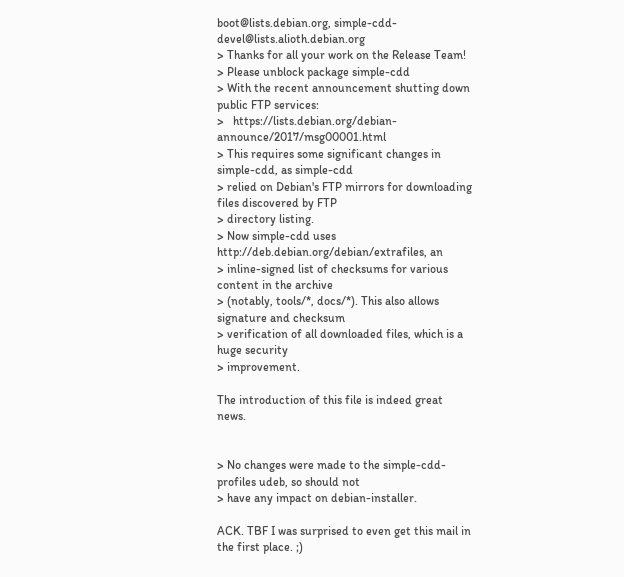boot@lists.debian.org, simple-cdd-devel@lists.alioth.debian.org
> Thanks for all your work on the Release Team!
> Please unblock package simple-cdd
> With the recent announcement shutting down public FTP services:
>   https://lists.debian.org/debian-announce/2017/msg00001.html
> This requires some significant changes in simple-cdd, as simple-cdd
> relied on Debian's FTP mirrors for downloading files discovered by FTP
> directory listing.
> Now simple-cdd uses http://deb.debian.org/debian/extrafiles, an
> inline-signed list of checksums for various content in the archive
> (notably, tools/*, docs/*). This also allows signature and checksum
> verification of all downloaded files, which is a huge security
> improvement.

The introduction of this file is indeed great news.


> No changes were made to the simple-cdd-profiles udeb, so should not
> have any impact on debian-installer.

ACK. TBF I was surprised to even get this mail in the first place. ;)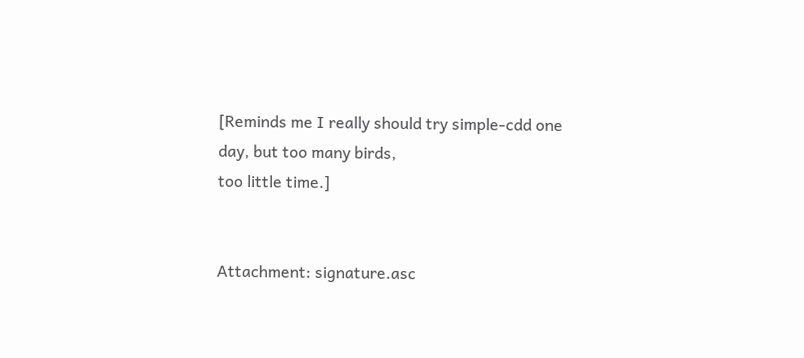[Reminds me I really should try simple-cdd one day, but too many birds,
too little time.]


Attachment: signature.asc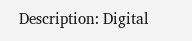Description: Digital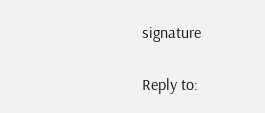signature

Reply to: